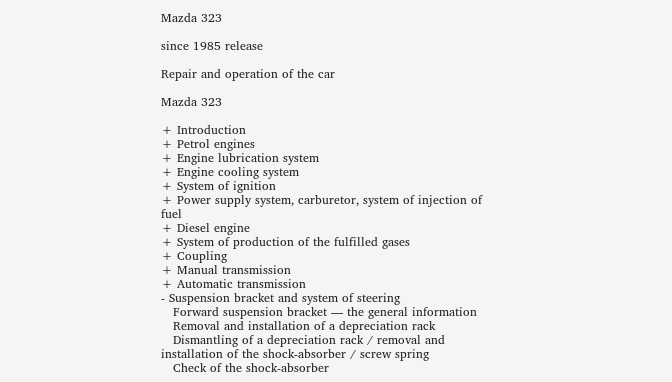Mazda 323

since 1985 release

Repair and operation of the car

Mazda 323

+ Introduction
+ Petrol engines
+ Engine lubrication system
+ Engine cooling system
+ System of ignition
+ Power supply system, carburetor, system of injection of fuel
+ Diesel engine
+ System of production of the fulfilled gases
+ Coupling
+ Manual transmission
+ Automatic transmission
- Suspension bracket and system of steering
   Forward suspension bracket — the general information
   Removal and installation of a depreciation rack
   Dismantling of a depreciation rack / removal and installation of the shock-absorber / screw spring
   Check of the shock-absorber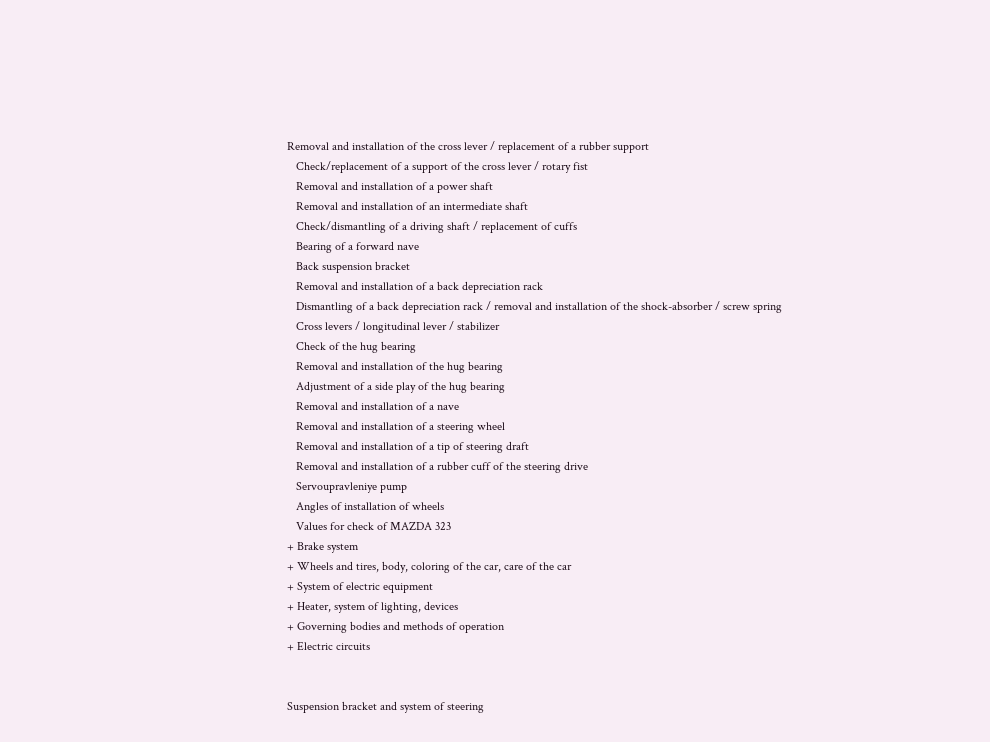Removal and installation of the cross lever / replacement of a rubber support
   Check/replacement of a support of the cross lever / rotary fist
   Removal and installation of a power shaft
   Removal and installation of an intermediate shaft
   Check/dismantling of a driving shaft / replacement of cuffs
   Bearing of a forward nave
   Back suspension bracket
   Removal and installation of a back depreciation rack
   Dismantling of a back depreciation rack / removal and installation of the shock-absorber / screw spring
   Cross levers / longitudinal lever / stabilizer
   Check of the hug bearing
   Removal and installation of the hug bearing
   Adjustment of a side play of the hug bearing
   Removal and installation of a nave
   Removal and installation of a steering wheel
   Removal and installation of a tip of steering draft
   Removal and installation of a rubber cuff of the steering drive
   Servoupravleniye pump
   Angles of installation of wheels
   Values for check of MAZDA 323
+ Brake system
+ Wheels and tires, body, coloring of the car, care of the car
+ System of electric equipment
+ Heater, system of lighting, devices
+ Governing bodies and methods of operation
+ Electric circuits


Suspension bracket and system of steering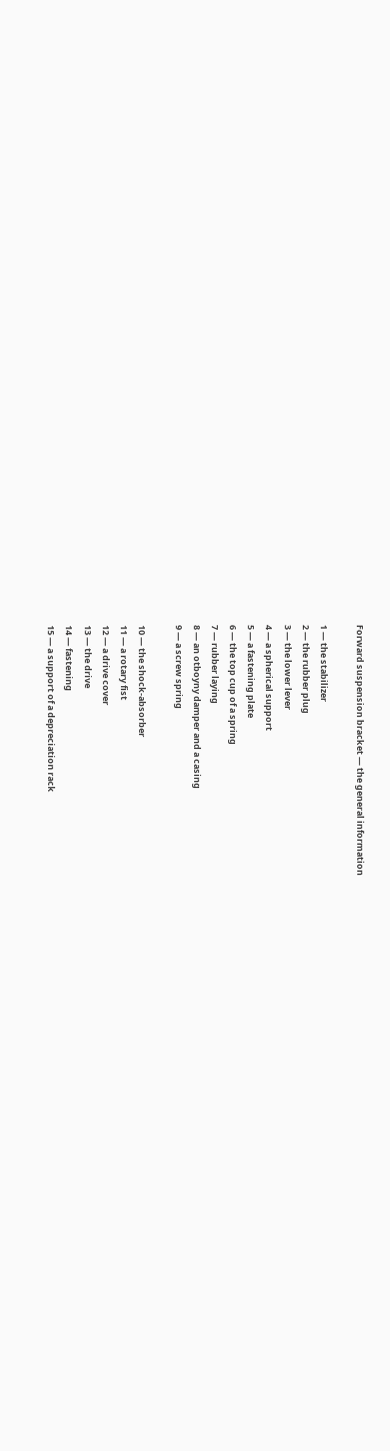Forward suspension bracket — the general information

1 — the stabilizer
2 — the rubber plug
3 — the lower lever
4 — a spherical support
5 — a fastening plate
6 — the top cup of a spring
7 — rubber laying
8 — an otboyny damper and a casing
9 — a screw spring

10 — the shock-absorber
11 — a rotary fist
12 — a drive cover
13 — the drive
14 — fastening
15 — a support of a depreciation rack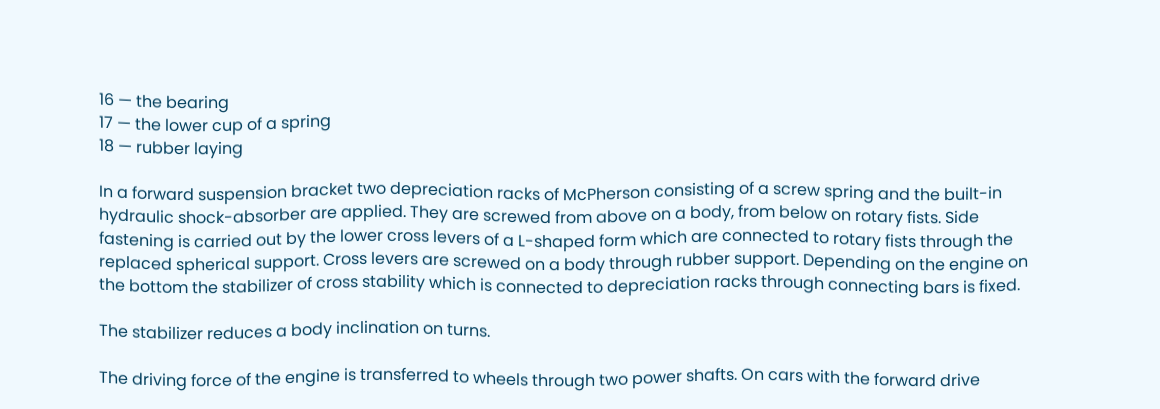16 — the bearing
17 — the lower cup of a spring
18 — rubber laying

In a forward suspension bracket two depreciation racks of McPherson consisting of a screw spring and the built-in hydraulic shock-absorber are applied. They are screwed from above on a body, from below on rotary fists. Side fastening is carried out by the lower cross levers of a L-shaped form which are connected to rotary fists through the replaced spherical support. Cross levers are screwed on a body through rubber support. Depending on the engine on the bottom the stabilizer of cross stability which is connected to depreciation racks through connecting bars is fixed.

The stabilizer reduces a body inclination on turns.

The driving force of the engine is transferred to wheels through two power shafts. On cars with the forward drive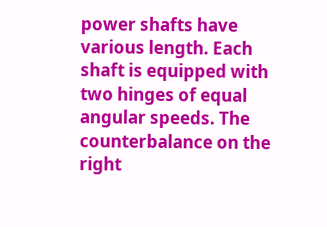power shafts have various length. Each shaft is equipped with two hinges of equal angular speeds. The counterbalance on the right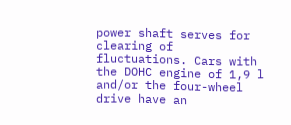power shaft serves for clearing of fluctuations. Cars with the DOHC engine of 1,9 l and/or the four-wheel drive have an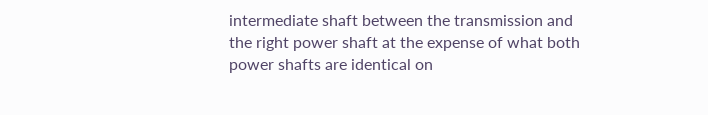intermediate shaft between the transmission and the right power shaft at the expense of what both power shafts are identical on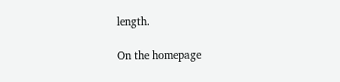length.

On the homepage